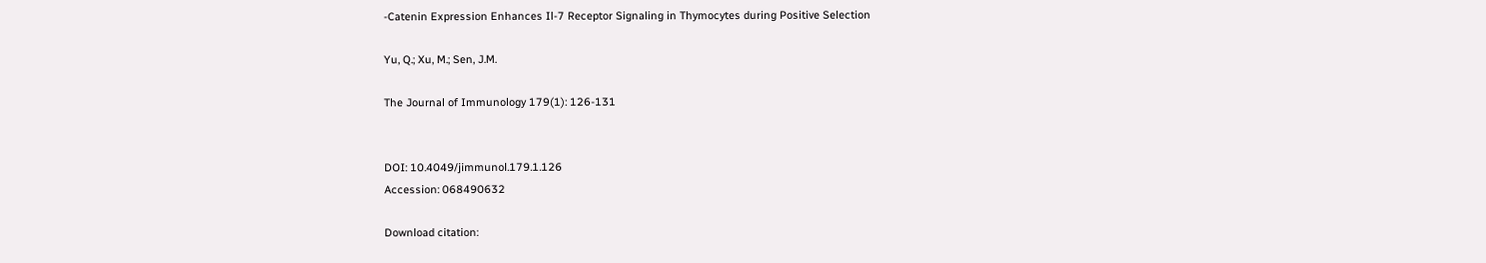-Catenin Expression Enhances Il-7 Receptor Signaling in Thymocytes during Positive Selection

Yu, Q.; Xu, M.; Sen, J.M.

The Journal of Immunology 179(1): 126-131


DOI: 10.4049/jimmunol.179.1.126
Accession: 068490632

Download citation: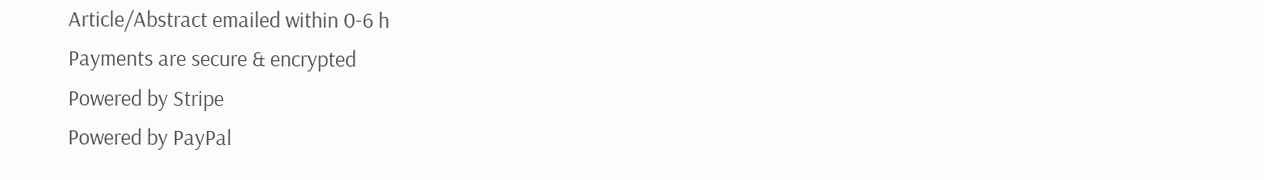Article/Abstract emailed within 0-6 h
Payments are secure & encrypted
Powered by Stripe
Powered by PayPal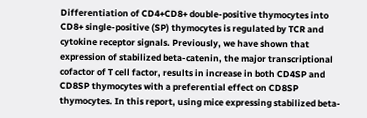Differentiation of CD4+CD8+ double-positive thymocytes into CD8+ single-positive (SP) thymocytes is regulated by TCR and cytokine receptor signals. Previously, we have shown that expression of stabilized beta-catenin, the major transcriptional cofactor of T cell factor, results in increase in both CD4SP and CD8SP thymocytes with a preferential effect on CD8SP thymocytes. In this report, using mice expressing stabilized beta-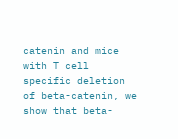catenin and mice with T cell specific deletion of beta-catenin, we show that beta-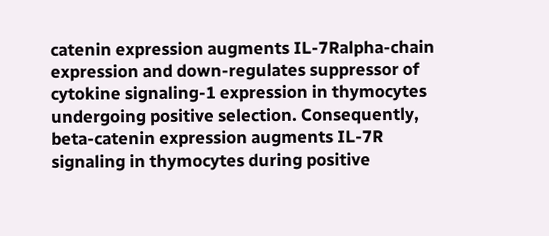catenin expression augments IL-7Ralpha-chain expression and down-regulates suppressor of cytokine signaling-1 expression in thymocytes undergoing positive selection. Consequently, beta-catenin expression augments IL-7R signaling in thymocytes during positive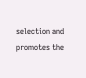selection and promotes the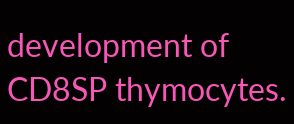development of CD8SP thymocytes.